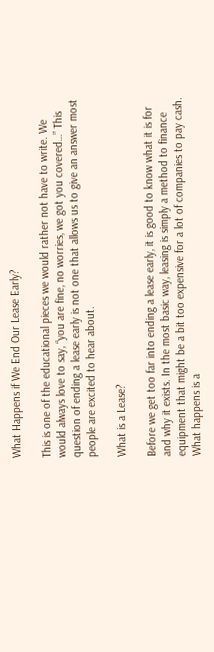What Happens if We End Our Lease Early?

This is one of the educational pieces we would rather not have to write. We would always love to say, “you are fine, no worries, we got you covered…” This question of ending a lease early is not one that allows us to give an answer most people are excited to hear about.

What is a Lease?

Before we get too far into ending a lease early, it is good to know what it is for and why it exists. In the most basic way, leasing is simply a method to finance equipment that might be a bit too expensive for a lot of companies to pay cash. What happens is a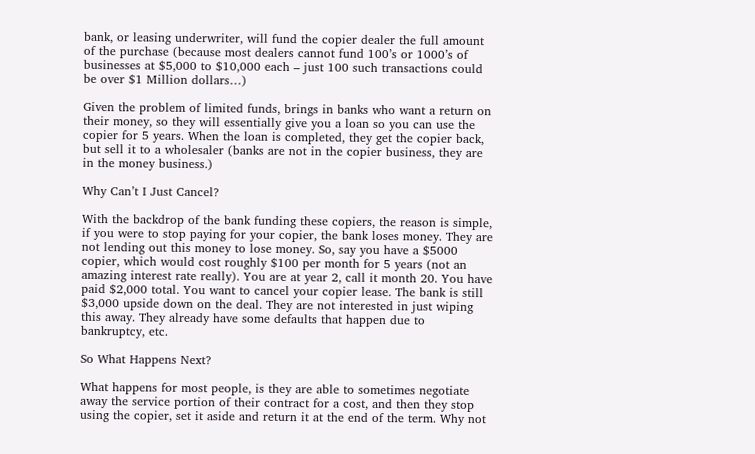bank, or leasing underwriter, will fund the copier dealer the full amount of the purchase (because most dealers cannot fund 100’s or 1000’s of businesses at $5,000 to $10,000 each – just 100 such transactions could be over $1 Million dollars…)

Given the problem of limited funds, brings in banks who want a return on their money, so they will essentially give you a loan so you can use the copier for 5 years. When the loan is completed, they get the copier back, but sell it to a wholesaler (banks are not in the copier business, they are in the money business.)

Why Can’t I Just Cancel?

With the backdrop of the bank funding these copiers, the reason is simple, if you were to stop paying for your copier, the bank loses money. They are not lending out this money to lose money. So, say you have a $5000 copier, which would cost roughly $100 per month for 5 years (not an amazing interest rate really). You are at year 2, call it month 20. You have paid $2,000 total. You want to cancel your copier lease. The bank is still $3,000 upside down on the deal. They are not interested in just wiping this away. They already have some defaults that happen due to bankruptcy, etc.

So What Happens Next?

What happens for most people, is they are able to sometimes negotiate away the service portion of their contract for a cost, and then they stop using the copier, set it aside and return it at the end of the term. Why not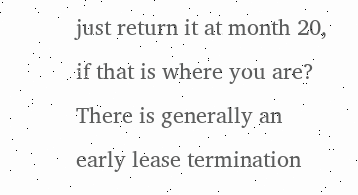just return it at month 20, if that is where you are? There is generally an early lease termination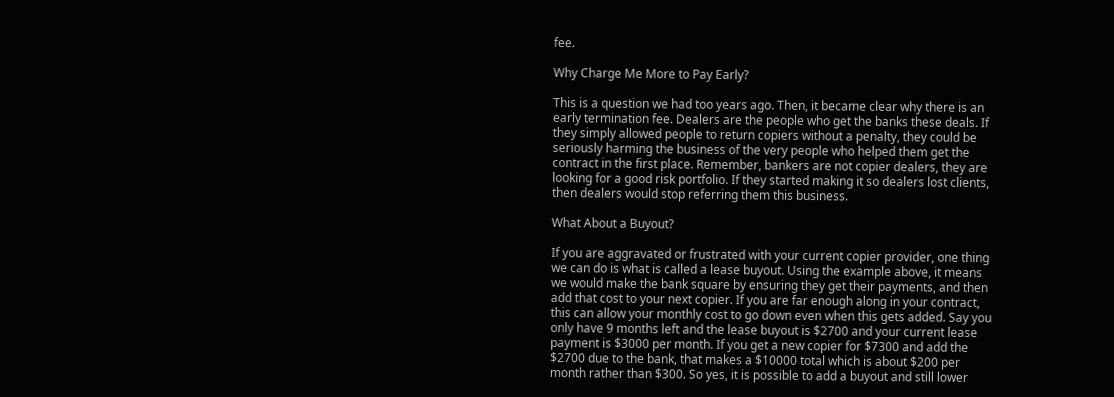fee.

Why Charge Me More to Pay Early?

This is a question we had too years ago. Then, it became clear why there is an early termination fee. Dealers are the people who get the banks these deals. If they simply allowed people to return copiers without a penalty, they could be seriously harming the business of the very people who helped them get the contract in the first place. Remember, bankers are not copier dealers, they are looking for a good risk portfolio. If they started making it so dealers lost clients, then dealers would stop referring them this business.

What About a Buyout?

If you are aggravated or frustrated with your current copier provider, one thing we can do is what is called a lease buyout. Using the example above, it means we would make the bank square by ensuring they get their payments, and then add that cost to your next copier. If you are far enough along in your contract, this can allow your monthly cost to go down even when this gets added. Say you only have 9 months left and the lease buyout is $2700 and your current lease payment is $3000 per month. If you get a new copier for $7300 and add the $2700 due to the bank, that makes a $10000 total which is about $200 per month rather than $300. So yes, it is possible to add a buyout and still lower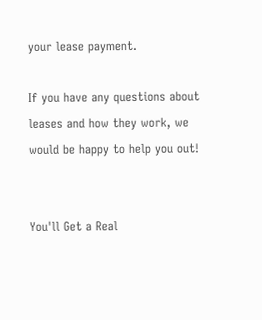your lease payment.

If you have any questions about leases and how they work, we would be happy to help you out!


You'll Get a Real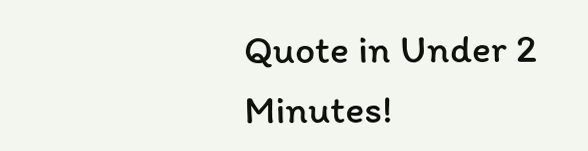Quote in Under 2 Minutes!